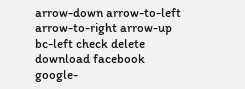arrow-down arrow-to-left arrow-to-right arrow-up bc-left check delete download facebook google-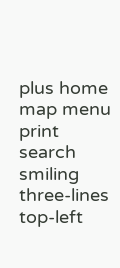plus home map menu print search smiling three-lines top-left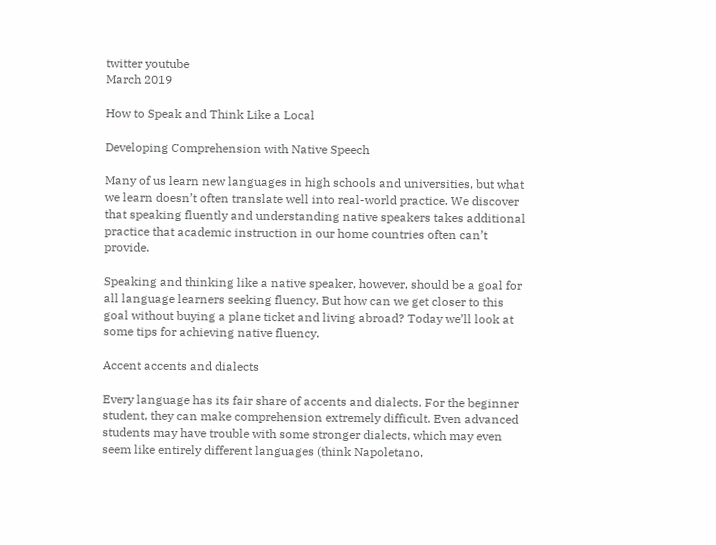twitter youtube
March 2019

How to Speak and Think Like a Local

Developing Comprehension with Native Speech

Many of us learn new languages in high schools and universities, but what we learn doesn’t often translate well into real-world practice. We discover that speaking fluently and understanding native speakers takes additional practice that academic instruction in our home countries often can’t provide.

Speaking and thinking like a native speaker, however, should be a goal for all language learners seeking fluency. But how can we get closer to this goal without buying a plane ticket and living abroad? Today we’ll look at some tips for achieving native fluency.

Accent accents and dialects

Every language has its fair share of accents and dialects. For the beginner student, they can make comprehension extremely difficult. Even advanced students may have trouble with some stronger dialects, which may even seem like entirely different languages (think Napoletano,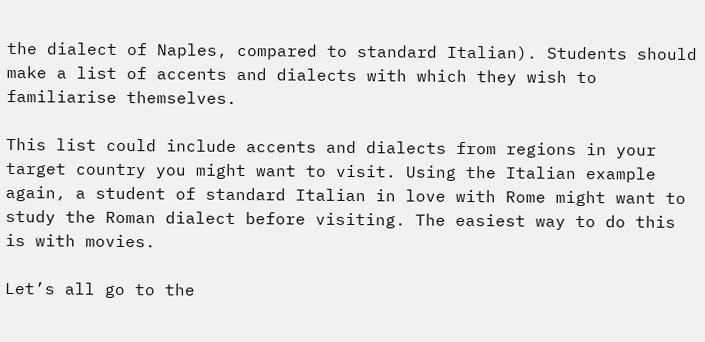the dialect of Naples, compared to standard Italian). Students should make a list of accents and dialects with which they wish to familiarise themselves.

This list could include accents and dialects from regions in your target country you might want to visit. Using the Italian example again, a student of standard Italian in love with Rome might want to study the Roman dialect before visiting. The easiest way to do this is with movies.

Let’s all go to the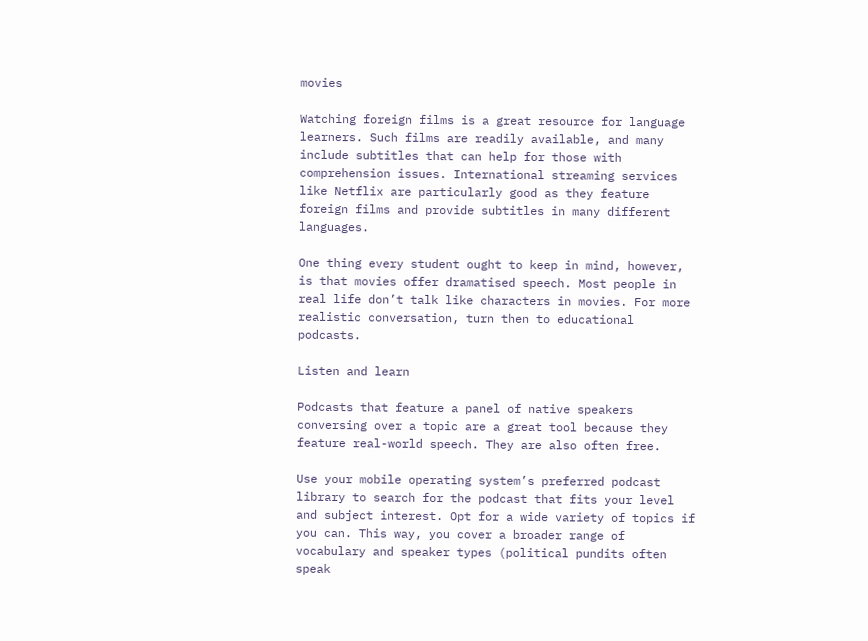movies

Watching foreign films is a great resource for language learners. Such films are readily available, and many include subtitles that can help for those with comprehension issues. International streaming services like Netflix are particularly good as they feature foreign films and provide subtitles in many different languages.

One thing every student ought to keep in mind, however, is that movies offer dramatised speech. Most people in real life don’t talk like characters in movies. For more realistic conversation, turn then to educational podcasts.

Listen and learn

Podcasts that feature a panel of native speakers conversing over a topic are a great tool because they feature real-world speech. They are also often free.

Use your mobile operating system’s preferred podcast library to search for the podcast that fits your level and subject interest. Opt for a wide variety of topics if you can. This way, you cover a broader range of vocabulary and speaker types (political pundits often speak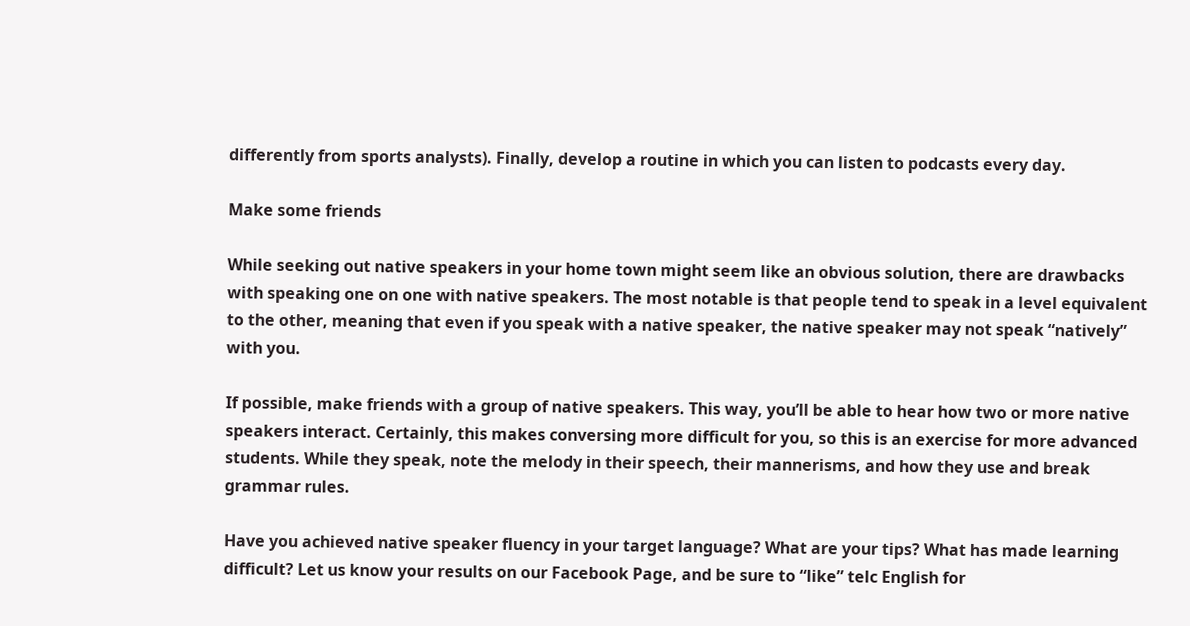differently from sports analysts). Finally, develop a routine in which you can listen to podcasts every day.

Make some friends

While seeking out native speakers in your home town might seem like an obvious solution, there are drawbacks with speaking one on one with native speakers. The most notable is that people tend to speak in a level equivalent to the other, meaning that even if you speak with a native speaker, the native speaker may not speak “natively” with you.

If possible, make friends with a group of native speakers. This way, you’ll be able to hear how two or more native speakers interact. Certainly, this makes conversing more difficult for you, so this is an exercise for more advanced students. While they speak, note the melody in their speech, their mannerisms, and how they use and break grammar rules.

Have you achieved native speaker fluency in your target language? What are your tips? What has made learning difficult? Let us know your results on our Facebook Page, and be sure to “like” telc English for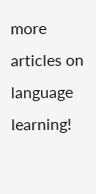more articles on language learning!